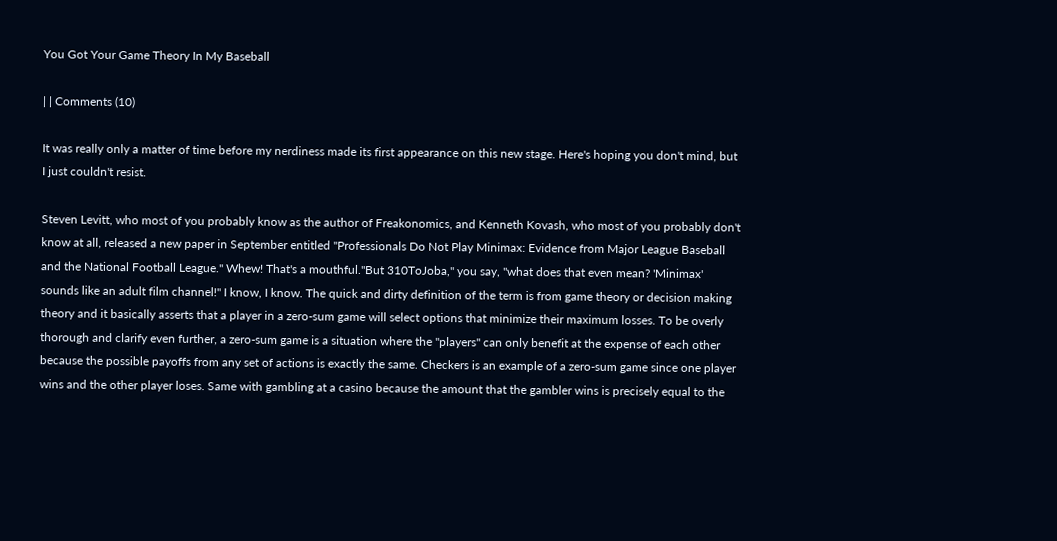You Got Your Game Theory In My Baseball

| | Comments (10)

It was really only a matter of time before my nerdiness made its first appearance on this new stage. Here's hoping you don't mind, but I just couldn't resist.

Steven Levitt, who most of you probably know as the author of Freakonomics, and Kenneth Kovash, who most of you probably don't know at all, released a new paper in September entitled "Professionals Do Not Play Minimax: Evidence from Major League Baseball and the National Football League." Whew! That's a mouthful."But 310ToJoba," you say, "what does that even mean? 'Minimax' sounds like an adult film channel!" I know, I know. The quick and dirty definition of the term is from game theory or decision making theory and it basically asserts that a player in a zero-sum game will select options that minimize their maximum losses. To be overly thorough and clarify even further, a zero-sum game is a situation where the "players" can only benefit at the expense of each other because the possible payoffs from any set of actions is exactly the same. Checkers is an example of a zero-sum game since one player wins and the other player loses. Same with gambling at a casino because the amount that the gambler wins is precisely equal to the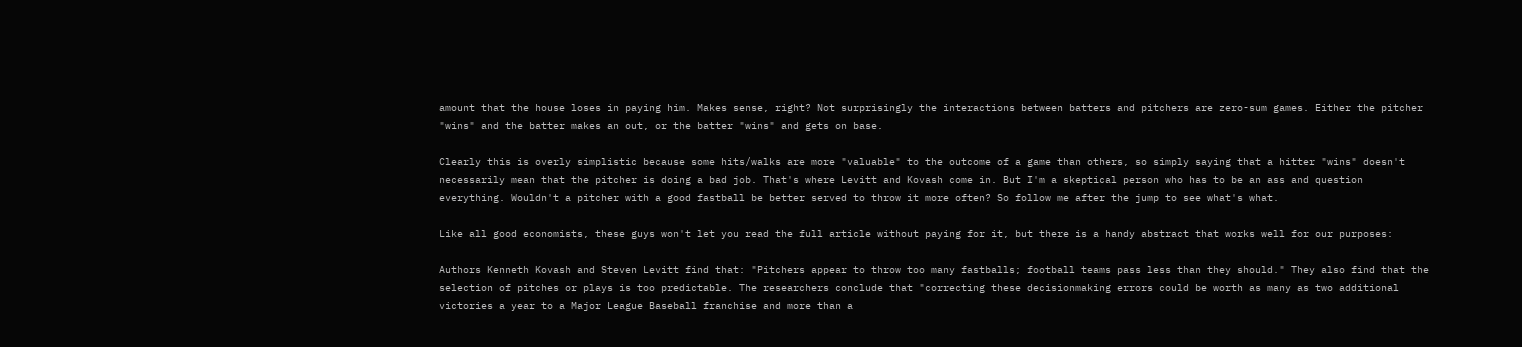amount that the house loses in paying him. Makes sense, right? Not surprisingly the interactions between batters and pitchers are zero-sum games. Either the pitcher "wins" and the batter makes an out, or the batter "wins" and gets on base.

Clearly this is overly simplistic because some hits/walks are more "valuable" to the outcome of a game than others, so simply saying that a hitter "wins" doesn't necessarily mean that the pitcher is doing a bad job. That's where Levitt and Kovash come in. But I'm a skeptical person who has to be an ass and question everything. Wouldn't a pitcher with a good fastball be better served to throw it more often? So follow me after the jump to see what's what.

Like all good economists, these guys won't let you read the full article without paying for it, but there is a handy abstract that works well for our purposes:

Authors Kenneth Kovash and Steven Levitt find that: "Pitchers appear to throw too many fastballs; football teams pass less than they should." They also find that the selection of pitches or plays is too predictable. The researchers conclude that "correcting these decisionmaking errors could be worth as many as two additional victories a year to a Major League Baseball franchise and more than a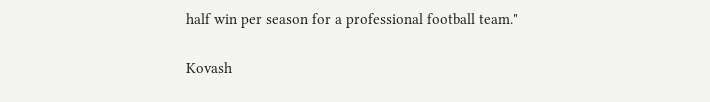half win per season for a professional football team."

Kovash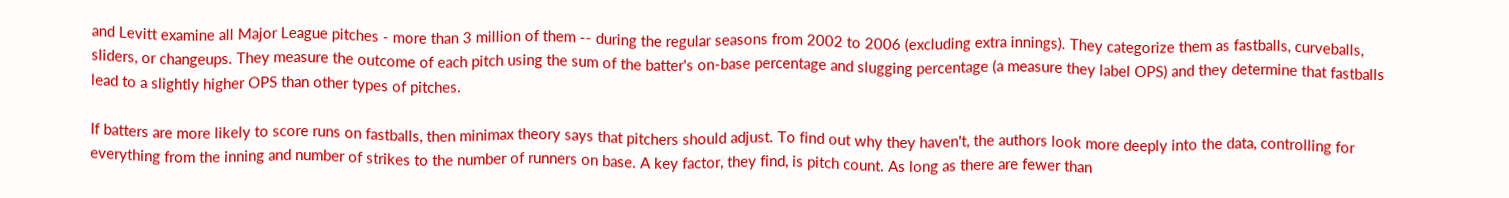and Levitt examine all Major League pitches - more than 3 million of them -- during the regular seasons from 2002 to 2006 (excluding extra innings). They categorize them as fastballs, curveballs, sliders, or changeups. They measure the outcome of each pitch using the sum of the batter's on-base percentage and slugging percentage (a measure they label OPS) and they determine that fastballs lead to a slightly higher OPS than other types of pitches.

If batters are more likely to score runs on fastballs, then minimax theory says that pitchers should adjust. To find out why they haven't, the authors look more deeply into the data, controlling for everything from the inning and number of strikes to the number of runners on base. A key factor, they find, is pitch count. As long as there are fewer than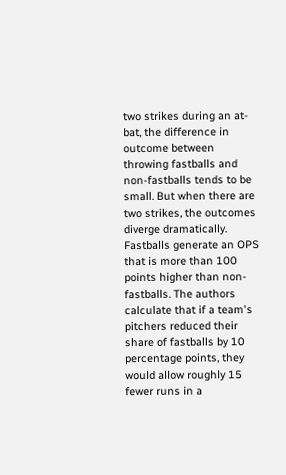two strikes during an at-bat, the difference in outcome between throwing fastballs and non-fastballs tends to be small. But when there are two strikes, the outcomes diverge dramatically. Fastballs generate an OPS that is more than 100 points higher than non-fastballs. The authors calculate that if a team's pitchers reduced their share of fastballs by 10 percentage points, they would allow roughly 15 fewer runs in a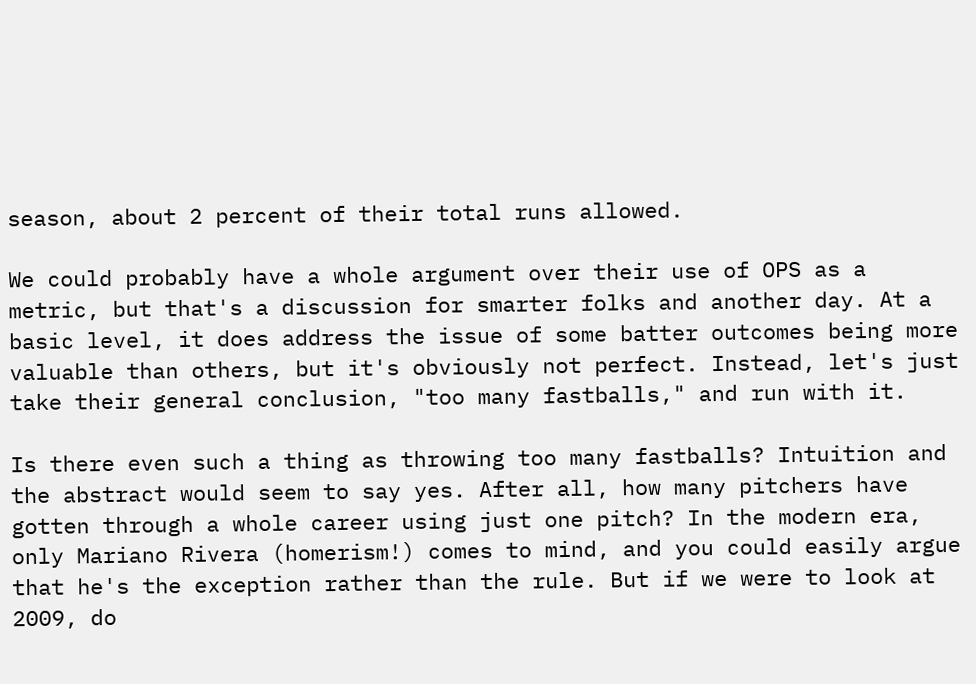season, about 2 percent of their total runs allowed.

We could probably have a whole argument over their use of OPS as a metric, but that's a discussion for smarter folks and another day. At a basic level, it does address the issue of some batter outcomes being more valuable than others, but it's obviously not perfect. Instead, let's just take their general conclusion, "too many fastballs," and run with it.

Is there even such a thing as throwing too many fastballs? Intuition and the abstract would seem to say yes. After all, how many pitchers have gotten through a whole career using just one pitch? In the modern era, only Mariano Rivera (homerism!) comes to mind, and you could easily argue that he's the exception rather than the rule. But if we were to look at 2009, do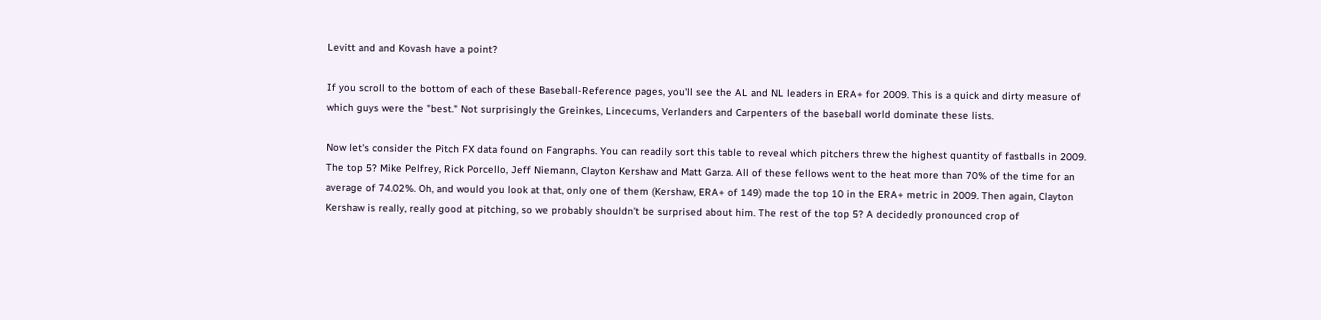Levitt and and Kovash have a point?

If you scroll to the bottom of each of these Baseball-Reference pages, you'll see the AL and NL leaders in ERA+ for 2009. This is a quick and dirty measure of which guys were the "best." Not surprisingly the Greinkes, Lincecums, Verlanders and Carpenters of the baseball world dominate these lists.

Now let's consider the Pitch FX data found on Fangraphs. You can readily sort this table to reveal which pitchers threw the highest quantity of fastballs in 2009. The top 5? Mike Pelfrey, Rick Porcello, Jeff Niemann, Clayton Kershaw and Matt Garza. All of these fellows went to the heat more than 70% of the time for an average of 74.02%. Oh, and would you look at that, only one of them (Kershaw, ERA+ of 149) made the top 10 in the ERA+ metric in 2009. Then again, Clayton Kershaw is really, really good at pitching, so we probably shouldn't be surprised about him. The rest of the top 5? A decidedly pronounced crop of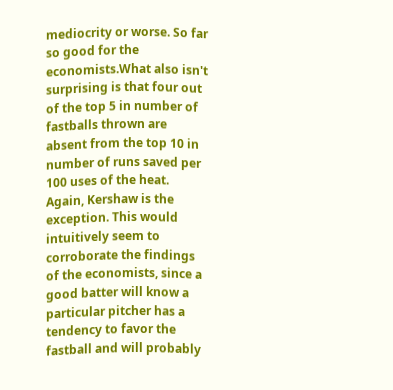mediocrity or worse. So far so good for the economists.What also isn't surprising is that four out of the top 5 in number of fastballs thrown are absent from the top 10 in number of runs saved per 100 uses of the heat. Again, Kershaw is the exception. This would intuitively seem to corroborate the findings of the economists, since a good batter will know a particular pitcher has a tendency to favor the fastball and will probably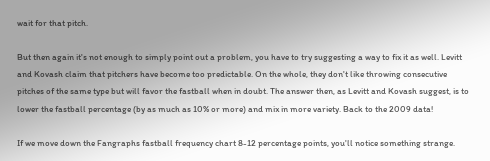wait for that pitch.

But then again it's not enough to simply point out a problem, you have to try suggesting a way to fix it as well. Levitt and Kovash claim that pitchers have become too predictable. On the whole, they don't like throwing consecutive pitches of the same type but will favor the fastball when in doubt. The answer then, as Levitt and Kovash suggest, is to lower the fastball percentage (by as much as 10% or more) and mix in more variety. Back to the 2009 data!

If we move down the Fangraphs fastball frequency chart 8-12 percentage points, you'll notice something strange.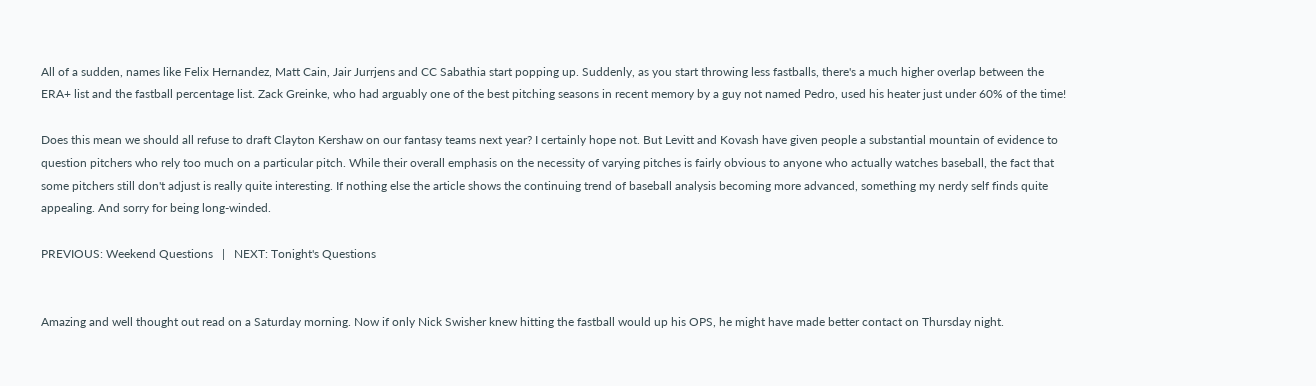All of a sudden, names like Felix Hernandez, Matt Cain, Jair Jurrjens and CC Sabathia start popping up. Suddenly, as you start throwing less fastballs, there's a much higher overlap between the ERA+ list and the fastball percentage list. Zack Greinke, who had arguably one of the best pitching seasons in recent memory by a guy not named Pedro, used his heater just under 60% of the time!

Does this mean we should all refuse to draft Clayton Kershaw on our fantasy teams next year? I certainly hope not. But Levitt and Kovash have given people a substantial mountain of evidence to question pitchers who rely too much on a particular pitch. While their overall emphasis on the necessity of varying pitches is fairly obvious to anyone who actually watches baseball, the fact that some pitchers still don't adjust is really quite interesting. If nothing else the article shows the continuing trend of baseball analysis becoming more advanced, something my nerdy self finds quite appealing. And sorry for being long-winded.

PREVIOUS: Weekend Questions   |   NEXT: Tonight's Questions


Amazing and well thought out read on a Saturday morning. Now if only Nick Swisher knew hitting the fastball would up his OPS, he might have made better contact on Thursday night.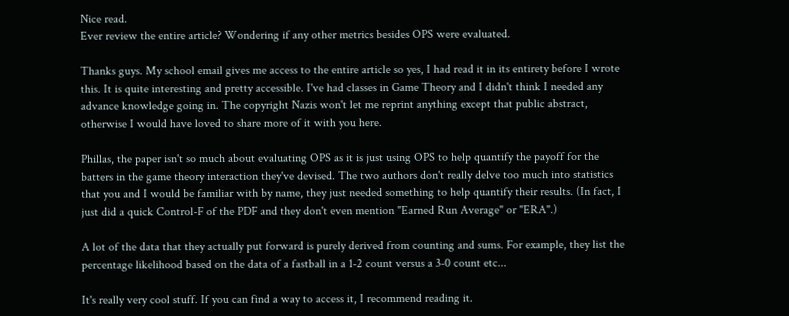Nice read.
Ever review the entire article? Wondering if any other metrics besides OPS were evaluated.

Thanks guys. My school email gives me access to the entire article so yes, I had read it in its entirety before I wrote this. It is quite interesting and pretty accessible. I've had classes in Game Theory and I didn't think I needed any advance knowledge going in. The copyright Nazis won't let me reprint anything except that public abstract, otherwise I would have loved to share more of it with you here.

Phillas, the paper isn't so much about evaluating OPS as it is just using OPS to help quantify the payoff for the batters in the game theory interaction they've devised. The two authors don't really delve too much into statistics that you and I would be familiar with by name, they just needed something to help quantify their results. (In fact, I just did a quick Control-F of the PDF and they don't even mention "Earned Run Average" or "ERA".)

A lot of the data that they actually put forward is purely derived from counting and sums. For example, they list the percentage likelihood based on the data of a fastball in a 1-2 count versus a 3-0 count etc...

It's really very cool stuff. If you can find a way to access it, I recommend reading it.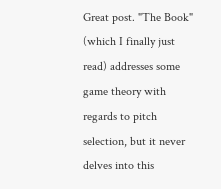Great post. "The Book" (which I finally just read) addresses some game theory with regards to pitch selection, but it never delves into this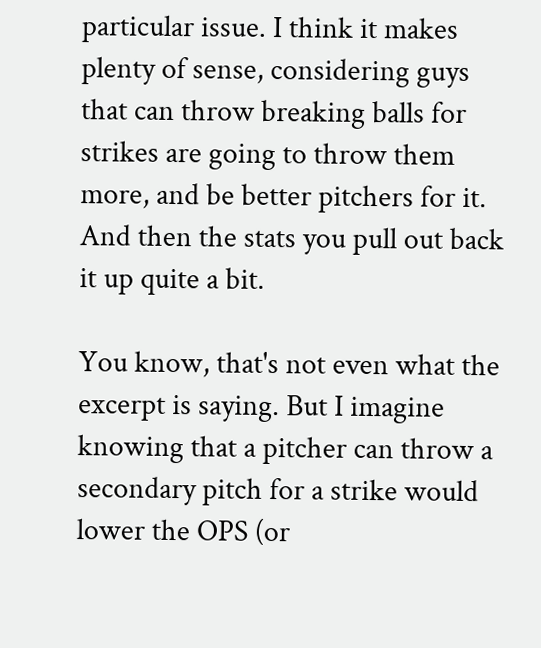particular issue. I think it makes plenty of sense, considering guys that can throw breaking balls for strikes are going to throw them more, and be better pitchers for it. And then the stats you pull out back it up quite a bit.

You know, that's not even what the excerpt is saying. But I imagine knowing that a pitcher can throw a secondary pitch for a strike would lower the OPS (or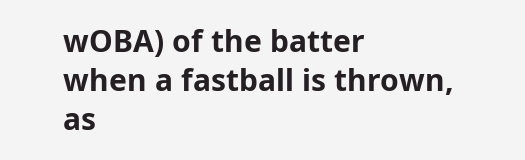wOBA) of the batter when a fastball is thrown, as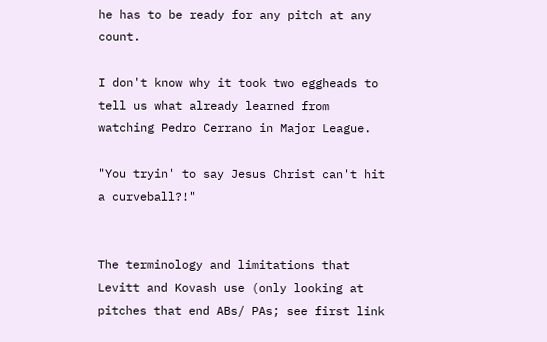he has to be ready for any pitch at any count.

I don't know why it took two eggheads to tell us what already learned from watching Pedro Cerrano in Major League.

"You tryin' to say Jesus Christ can't hit a curveball?!"


The terminology and limitations that Levitt and Kovash use (only looking at pitches that end ABs/ PAs; see first link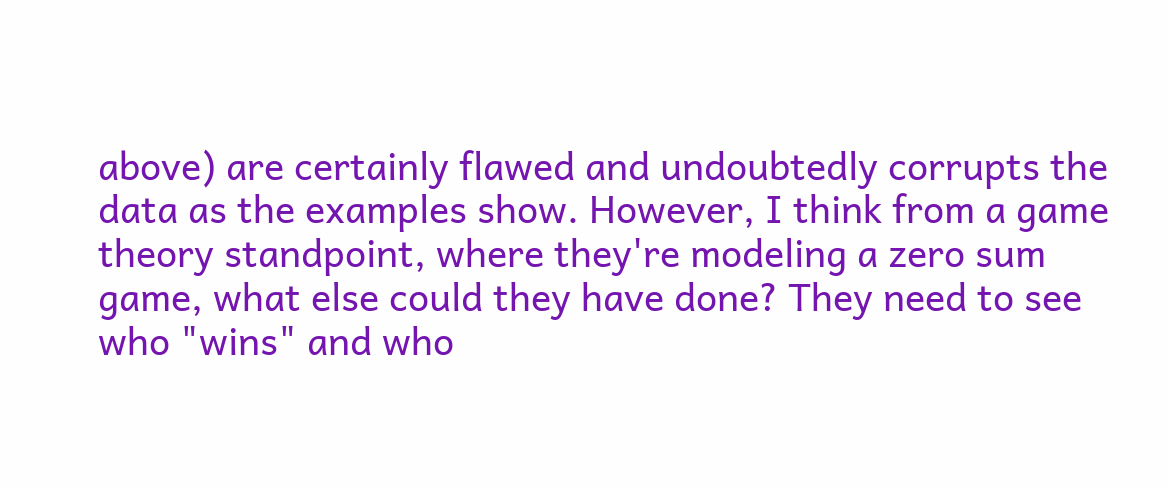above) are certainly flawed and undoubtedly corrupts the data as the examples show. However, I think from a game theory standpoint, where they're modeling a zero sum game, what else could they have done? They need to see who "wins" and who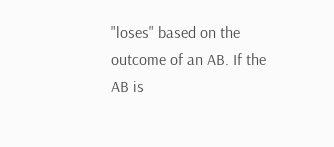"loses" based on the outcome of an AB. If the AB is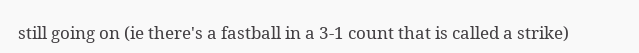still going on (ie there's a fastball in a 3-1 count that is called a strike)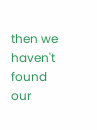then we haven't found our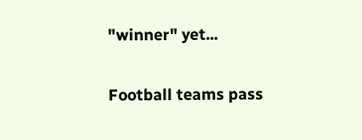"winner" yet...

Football teams pass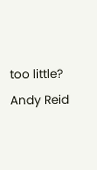too little? Andy Reid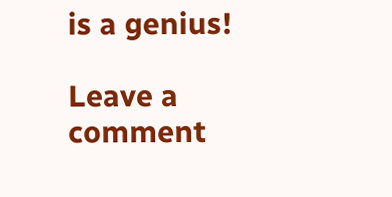is a genius!

Leave a comment